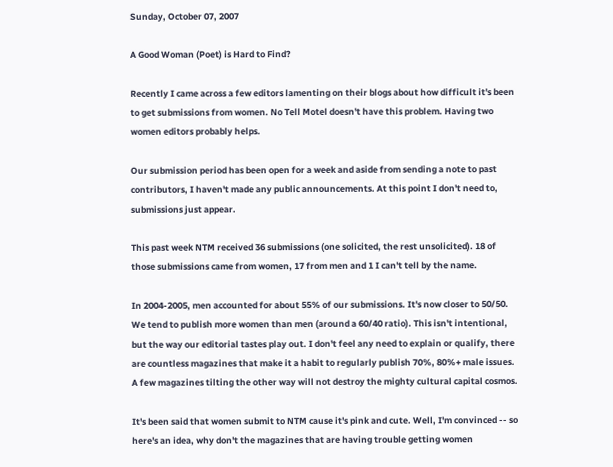Sunday, October 07, 2007

A Good Woman (Poet) is Hard to Find?

Recently I came across a few editors lamenting on their blogs about how difficult it's been to get submissions from women. No Tell Motel doesn't have this problem. Having two women editors probably helps.

Our submission period has been open for a week and aside from sending a note to past contributors, I haven't made any public announcements. At this point I don't need to, submissions just appear.

This past week NTM received 36 submissions (one solicited, the rest unsolicited). 18 of those submissions came from women, 17 from men and 1 I can't tell by the name.

In 2004-2005, men accounted for about 55% of our submissions. It's now closer to 50/50. We tend to publish more women than men (around a 60/40 ratio). This isn't intentional, but the way our editorial tastes play out. I don't feel any need to explain or qualify, there are countless magazines that make it a habit to regularly publish 70%, 80%+ male issues. A few magazines tilting the other way will not destroy the mighty cultural capital cosmos.

It's been said that women submit to NTM cause it's pink and cute. Well, I'm convinced -- so here's an idea, why don't the magazines that are having trouble getting women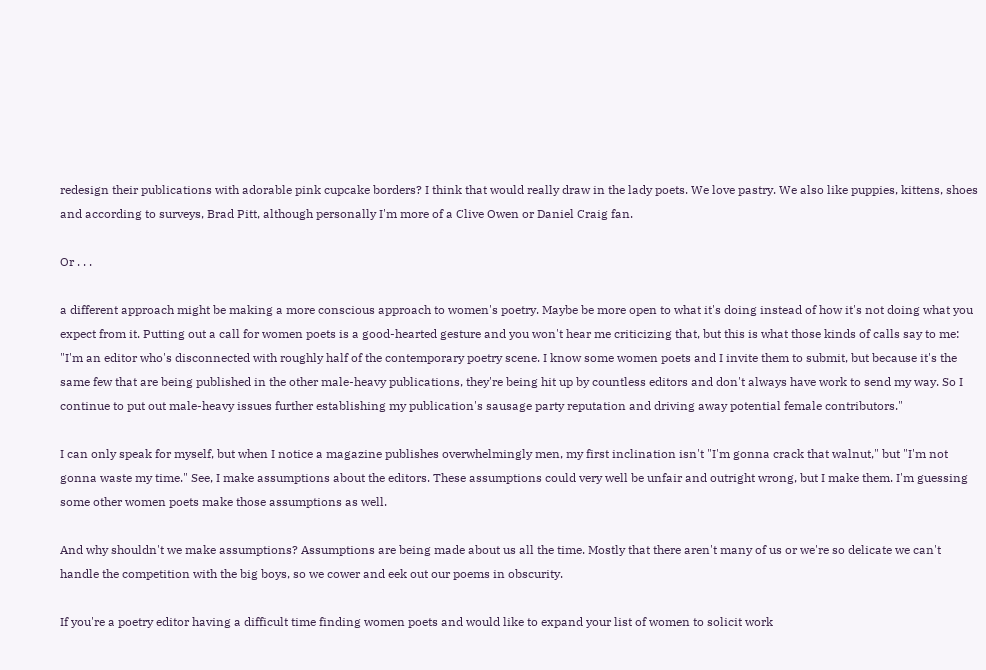redesign their publications with adorable pink cupcake borders? I think that would really draw in the lady poets. We love pastry. We also like puppies, kittens, shoes and according to surveys, Brad Pitt, although personally I'm more of a Clive Owen or Daniel Craig fan.

Or . . .

a different approach might be making a more conscious approach to women's poetry. Maybe be more open to what it's doing instead of how it's not doing what you expect from it. Putting out a call for women poets is a good-hearted gesture and you won't hear me criticizing that, but this is what those kinds of calls say to me: "I'm an editor who's disconnected with roughly half of the contemporary poetry scene. I know some women poets and I invite them to submit, but because it's the same few that are being published in the other male-heavy publications, they're being hit up by countless editors and don't always have work to send my way. So I continue to put out male-heavy issues further establishing my publication's sausage party reputation and driving away potential female contributors."

I can only speak for myself, but when I notice a magazine publishes overwhelmingly men, my first inclination isn't "I'm gonna crack that walnut," but "I'm not gonna waste my time." See, I make assumptions about the editors. These assumptions could very well be unfair and outright wrong, but I make them. I'm guessing some other women poets make those assumptions as well.

And why shouldn't we make assumptions? Assumptions are being made about us all the time. Mostly that there aren't many of us or we're so delicate we can't handle the competition with the big boys, so we cower and eek out our poems in obscurity.

If you're a poetry editor having a difficult time finding women poets and would like to expand your list of women to solicit work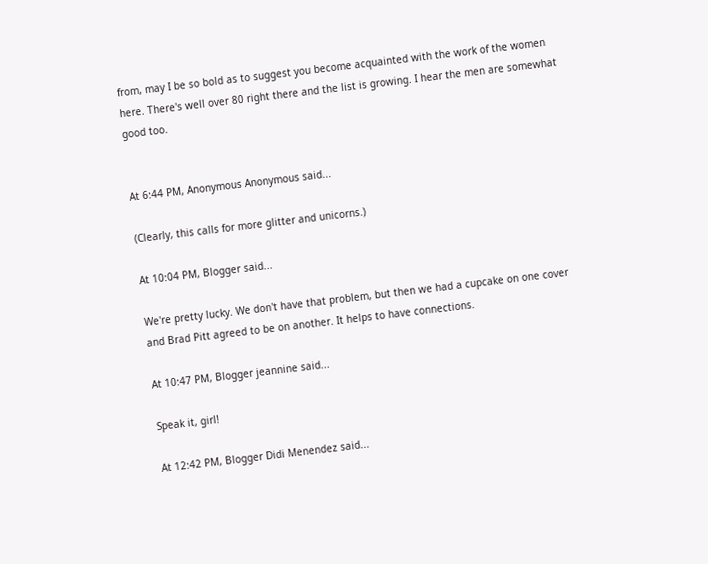from, may I be so bold as to suggest you become acquainted with the work of the women here. There's well over 80 right there and the list is growing. I hear the men are somewhat good too.


At 6:44 PM, Anonymous Anonymous said...

(Clearly, this calls for more glitter and unicorns.)

At 10:04 PM, Blogger said...

We're pretty lucky. We don't have that problem, but then we had a cupcake on one cover and Brad Pitt agreed to be on another. It helps to have connections.

At 10:47 PM, Blogger jeannine said...

Speak it, girl!

At 12:42 PM, Blogger Didi Menendez said...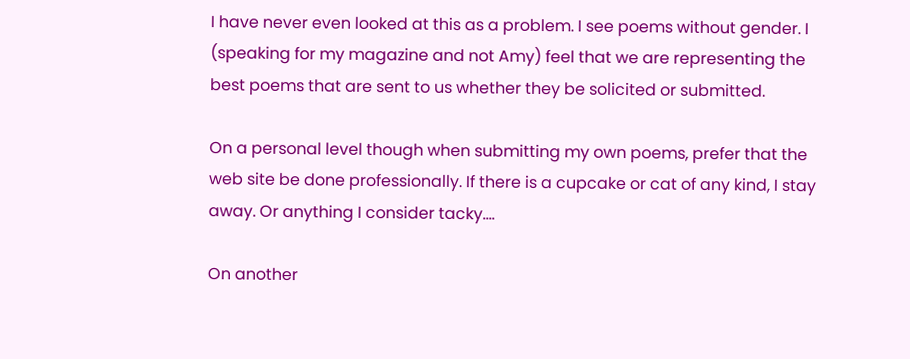I have never even looked at this as a problem. I see poems without gender. I (speaking for my magazine and not Amy) feel that we are representing the best poems that are sent to us whether they be solicited or submitted.

On a personal level though when submitting my own poems, prefer that the web site be done professionally. If there is a cupcake or cat of any kind, I stay away. Or anything I consider tacky....

On another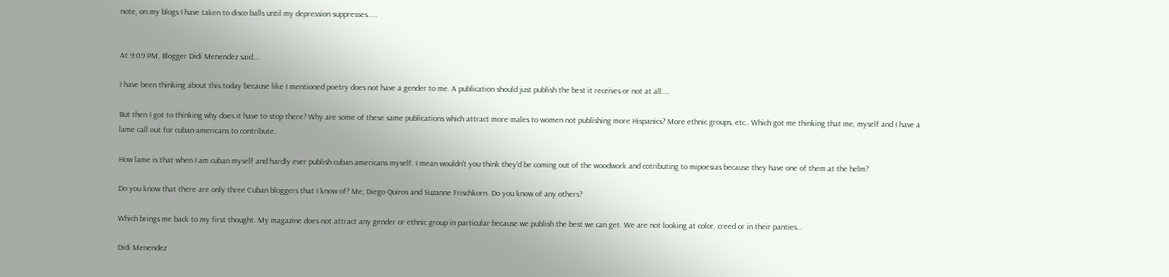note, on my blogs I have taken to disco balls until my depression suppresses.....


At 9:09 PM, Blogger Didi Menendez said...

I have been thinking about this today because like I mentioned poetry does not have a gender to me. A publication should just publish the best it receives or not at all....

But then I got to thinking why does it have to stop there? Why are some of these same publications which attract more males to women not publishing more Hispanics? More ethnic groups, etc.. Which got me thinking that me, myself and I have a lame call out for cuban-americans to contribute.

How lame is that when I am cuban myself and hardly ever publish cuban americans myself. I mean wouldn't you think they'd be coming out of the woodwork and cotributing to mipoesias because they have one of them at the helm?

Do you know that there are only three Cuban bloggers that I know of? Me, Diego Quiros and Suzanne Frischkorn. Do you know of any others?

Which brings me back to my first thought. My magazine does not attract any gender or ethnic group in particular because we publish the best we can get. We are not looking at color, creed or in their panties...

Didi Menendez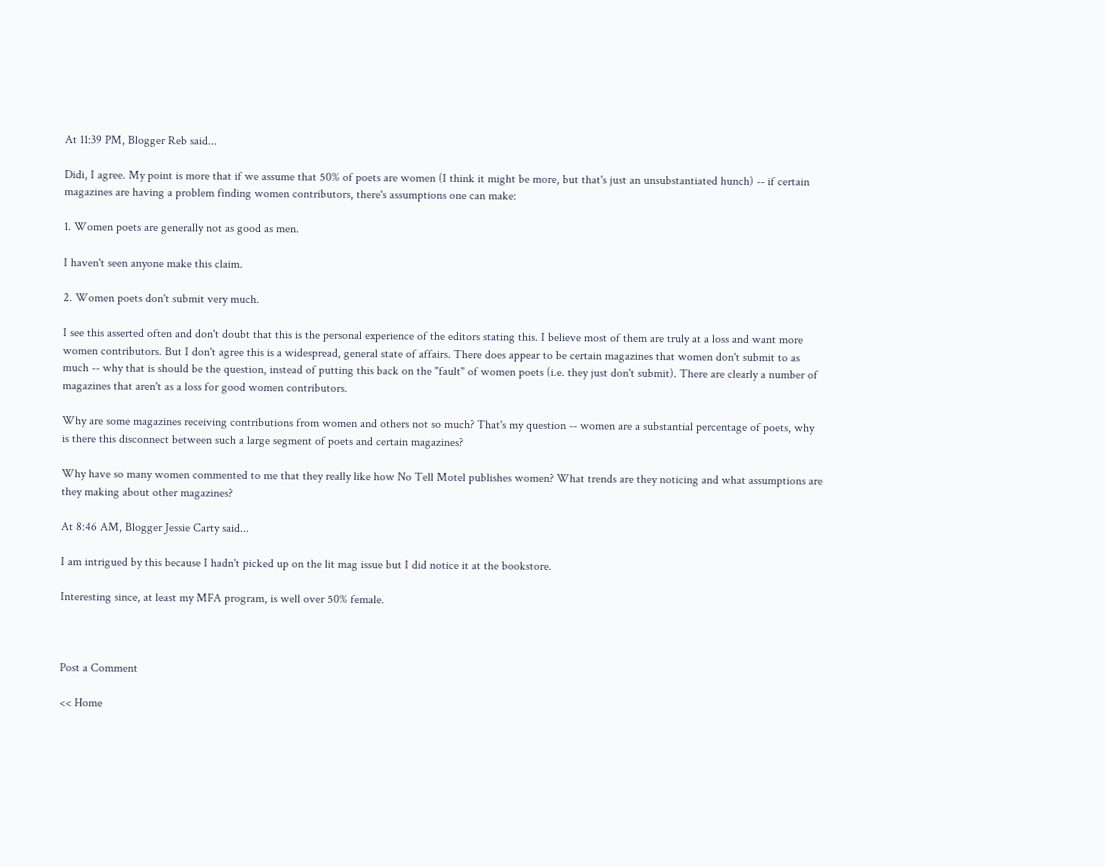At 11:39 PM, Blogger Reb said...

Didi, I agree. My point is more that if we assume that 50% of poets are women (I think it might be more, but that's just an unsubstantiated hunch) -- if certain magazines are having a problem finding women contributors, there's assumptions one can make:

1. Women poets are generally not as good as men.

I haven't seen anyone make this claim.

2. Women poets don't submit very much.

I see this asserted often and don't doubt that this is the personal experience of the editors stating this. I believe most of them are truly at a loss and want more women contributors. But I don't agree this is a widespread, general state of affairs. There does appear to be certain magazines that women don't submit to as much -- why that is should be the question, instead of putting this back on the "fault" of women poets (i.e. they just don't submit). There are clearly a number of magazines that aren't as a loss for good women contributors.

Why are some magazines receiving contributions from women and others not so much? That's my question -- women are a substantial percentage of poets, why is there this disconnect between such a large segment of poets and certain magazines?

Why have so many women commented to me that they really like how No Tell Motel publishes women? What trends are they noticing and what assumptions are they making about other magazines?

At 8:46 AM, Blogger Jessie Carty said...

I am intrigued by this because I hadn't picked up on the lit mag issue but I did notice it at the bookstore.

Interesting since, at least my MFA program, is well over 50% female.



Post a Comment

<< Home